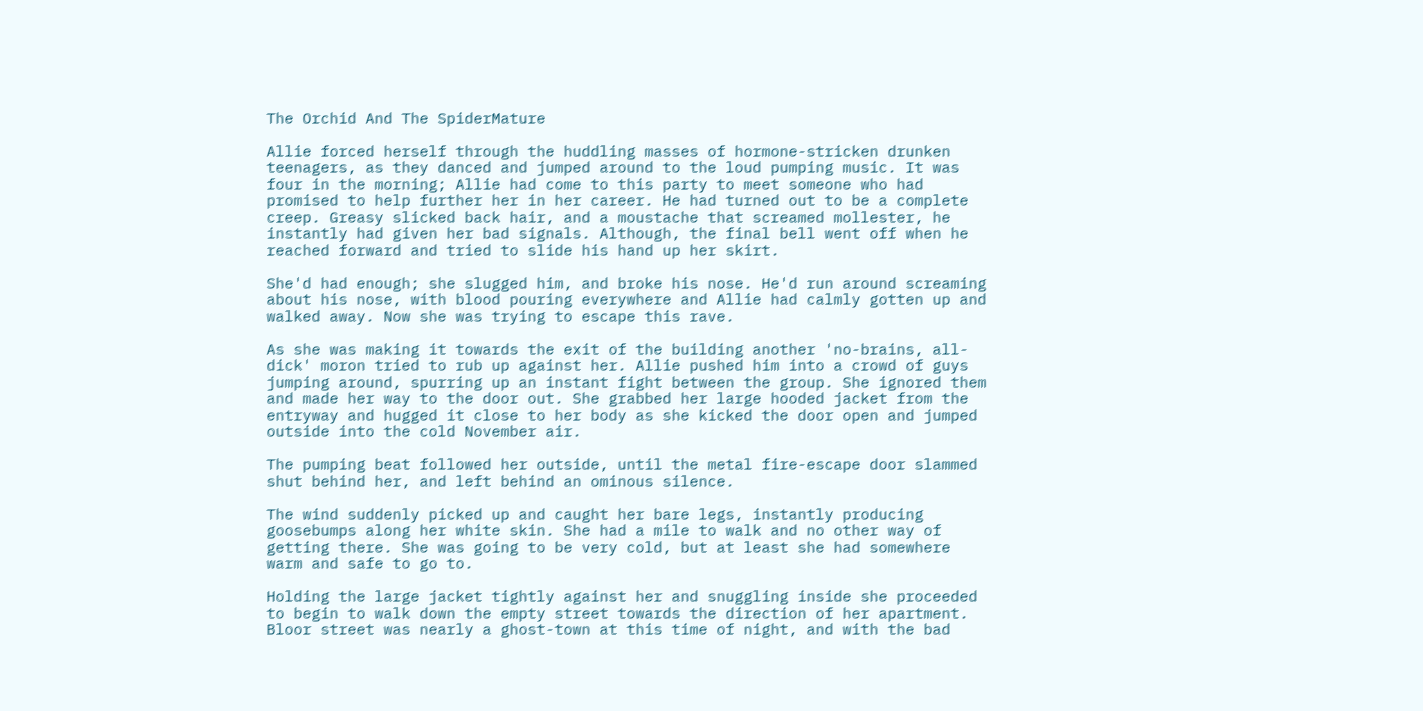The Orchid And The SpiderMature

Allie forced herself through the huddling masses of hormone-stricken drunken teenagers, as they danced and jumped around to the loud pumping music. It was four in the morning; Allie had come to this party to meet someone who had promised to help further her in her career. He had turned out to be a complete creep. Greasy slicked back hair, and a moustache that screamed mollester, he instantly had given her bad signals. Although, the final bell went off when he reached forward and tried to slide his hand up her skirt.

She'd had enough; she slugged him, and broke his nose. He'd run around screaming about his nose, with blood pouring everywhere and Allie had calmly gotten up and walked away. Now she was trying to escape this rave.

As she was making it towards the exit of the building another 'no-brains, all-dick' moron tried to rub up against her. Allie pushed him into a crowd of guys jumping around, spurring up an instant fight between the group. She ignored them and made her way to the door out. She grabbed her large hooded jacket from the entryway and hugged it close to her body as she kicked the door open and jumped outside into the cold November air.

The pumping beat followed her outside, until the metal fire-escape door slammed shut behind her, and left behind an ominous silence.

The wind suddenly picked up and caught her bare legs, instantly producing goosebumps along her white skin. She had a mile to walk and no other way of getting there. She was going to be very cold, but at least she had somewhere warm and safe to go to.

Holding the large jacket tightly against her and snuggling inside she proceeded to begin to walk down the empty street towards the direction of her apartment. Bloor street was nearly a ghost-town at this time of night, and with the bad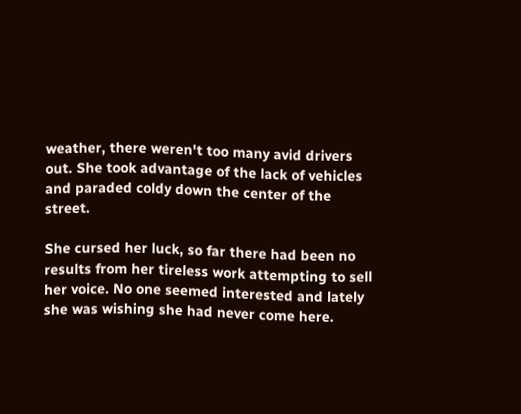weather, there weren't too many avid drivers out. She took advantage of the lack of vehicles and paraded coldy down the center of the street.

She cursed her luck, so far there had been no results from her tireless work attempting to sell her voice. No one seemed interested and lately she was wishing she had never come here.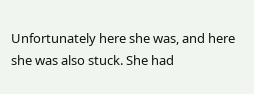Unfortunately here she was, and here she was also stuck. She had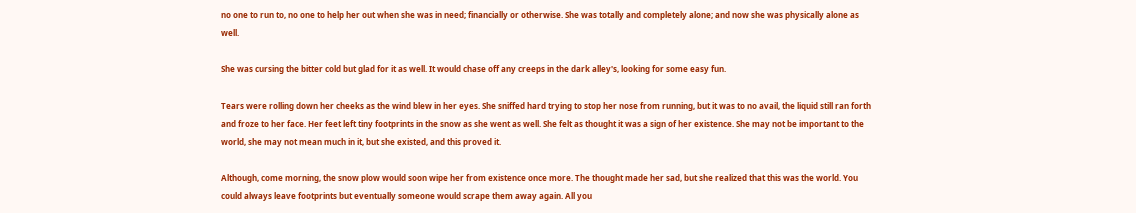no one to run to, no one to help her out when she was in need; financially or otherwise. She was totally and completely alone; and now she was physically alone as well.

She was cursing the bitter cold but glad for it as well. It would chase off any creeps in the dark alley's, looking for some easy fun.

Tears were rolling down her cheeks as the wind blew in her eyes. She sniffed hard trying to stop her nose from running, but it was to no avail, the liquid still ran forth and froze to her face. Her feet left tiny footprints in the snow as she went as well. She felt as thought it was a sign of her existence. She may not be important to the world, she may not mean much in it, but she existed, and this proved it.

Although, come morning, the snow plow would soon wipe her from existence once more. The thought made her sad, but she realized that this was the world. You could always leave footprints but eventually someone would scrape them away again. All you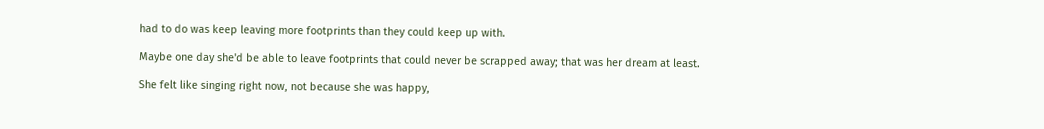had to do was keep leaving more footprints than they could keep up with.

Maybe one day she'd be able to leave footprints that could never be scrapped away; that was her dream at least.

She felt like singing right now, not because she was happy,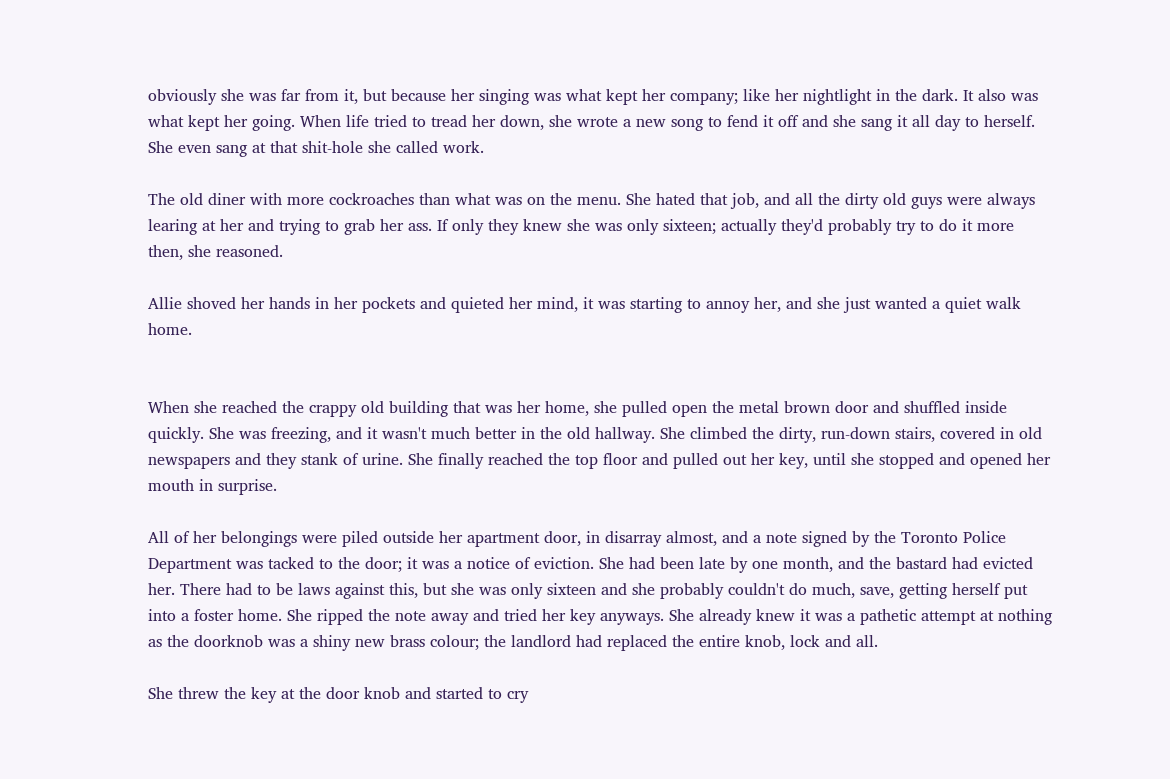obviously she was far from it, but because her singing was what kept her company; like her nightlight in the dark. It also was what kept her going. When life tried to tread her down, she wrote a new song to fend it off and she sang it all day to herself. She even sang at that shit-hole she called work.

The old diner with more cockroaches than what was on the menu. She hated that job, and all the dirty old guys were always learing at her and trying to grab her ass. If only they knew she was only sixteen; actually they'd probably try to do it more then, she reasoned.

Allie shoved her hands in her pockets and quieted her mind, it was starting to annoy her, and she just wanted a quiet walk home.


When she reached the crappy old building that was her home, she pulled open the metal brown door and shuffled inside quickly. She was freezing, and it wasn't much better in the old hallway. She climbed the dirty, run-down stairs, covered in old newspapers and they stank of urine. She finally reached the top floor and pulled out her key, until she stopped and opened her mouth in surprise.

All of her belongings were piled outside her apartment door, in disarray almost, and a note signed by the Toronto Police Department was tacked to the door; it was a notice of eviction. She had been late by one month, and the bastard had evicted her. There had to be laws against this, but she was only sixteen and she probably couldn't do much, save, getting herself put into a foster home. She ripped the note away and tried her key anyways. She already knew it was a pathetic attempt at nothing as the doorknob was a shiny new brass colour; the landlord had replaced the entire knob, lock and all.

She threw the key at the door knob and started to cry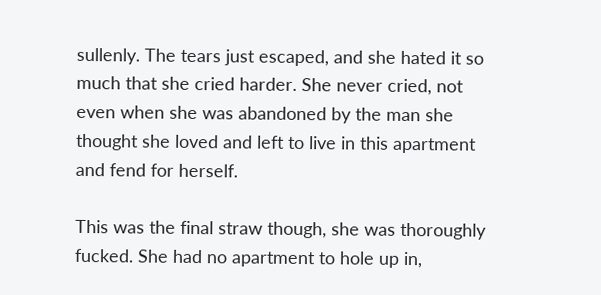sullenly. The tears just escaped, and she hated it so much that she cried harder. She never cried, not even when she was abandoned by the man she thought she loved and left to live in this apartment and fend for herself.

This was the final straw though, she was thoroughly fucked. She had no apartment to hole up in,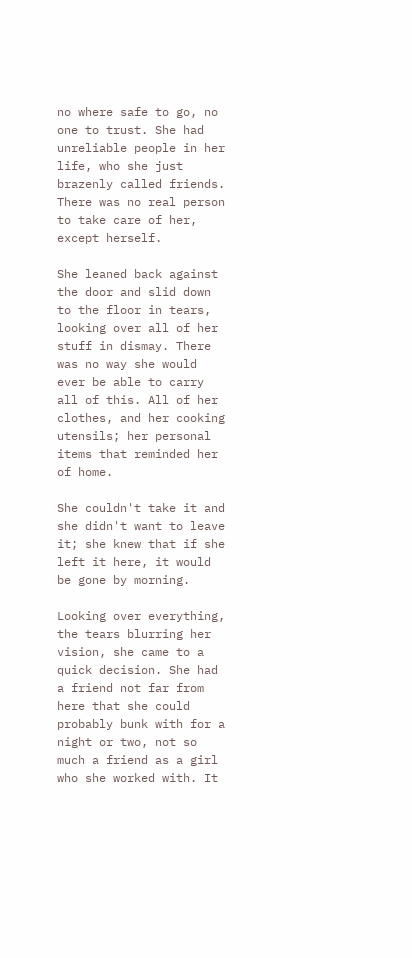no where safe to go, no one to trust. She had unreliable people in her life, who she just brazenly called friends. There was no real person to take care of her, except herself.

She leaned back against the door and slid down to the floor in tears, looking over all of her stuff in dismay. There was no way she would ever be able to carry all of this. All of her clothes, and her cooking utensils; her personal items that reminded her of home.

She couldn't take it and she didn't want to leave it; she knew that if she left it here, it would be gone by morning.

Looking over everything, the tears blurring her vision, she came to a quick decision. She had a friend not far from here that she could probably bunk with for a night or two, not so much a friend as a girl who she worked with. It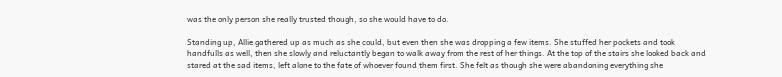was the only person she really trusted though, so she would have to do.

Standing up, Allie gathered up as much as she could, but even then she was dropping a few items. She stuffed her pockets and took handfulls as well, then she slowly and reluctantly began to walk away from the rest of her things. At the top of the stairs she looked back and stared at the sad items, left alone to the fate of whoever found them first. She felt as though she were abandoning everything she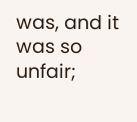was, and it was so unfair;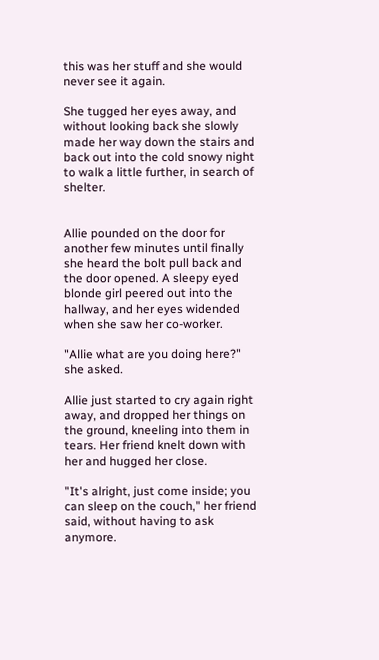this was her stuff and she would never see it again.

She tugged her eyes away, and without looking back she slowly made her way down the stairs and back out into the cold snowy night to walk a little further, in search of shelter.


Allie pounded on the door for another few minutes until finally she heard the bolt pull back and the door opened. A sleepy eyed blonde girl peered out into the hallway, and her eyes widended when she saw her co-worker.

"Allie what are you doing here?" she asked.

Allie just started to cry again right away, and dropped her things on the ground, kneeling into them in tears. Her friend knelt down with her and hugged her close.

"It's alright, just come inside; you can sleep on the couch," her friend said, without having to ask anymore.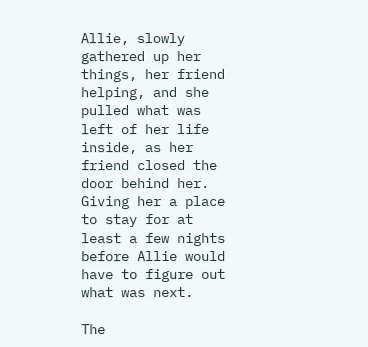Allie, slowly gathered up her things, her friend helping, and she pulled what was left of her life inside, as her friend closed the door behind her. Giving her a place to stay for at least a few nights before Allie would have to figure out what was next.

The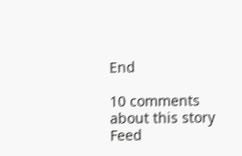End

10 comments about this story Feed